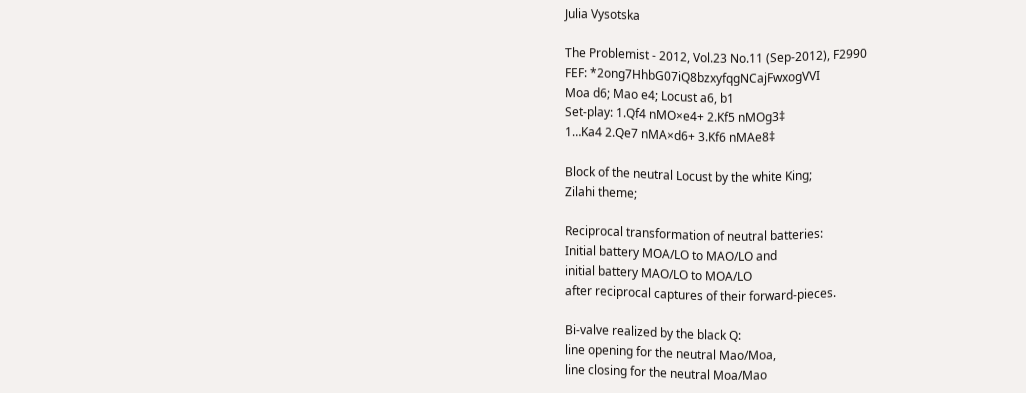Julia Vysotska

The Problemist - 2012, Vol.23 No.11 (Sep-2012), F2990
FEF: *2ong7HhbG07iQ8bzxyfqgNCajFwxogVVI
Moa d6; Mao e4; Locust a6, b1
Set-play: 1.Qf4 nMO×e4+ 2.Kf5 nMOg3‡
1…Ka4 2.Qe7 nMA×d6+ 3.Kf6 nMAe8‡

Block of the neutral Locust by the white King;
Zilahi theme;

Reciprocal transformation of neutral batteries:
Initial battery MOA/LO to MAO/LO and
initial battery MAO/LO to MOA/LO
after reciprocal captures of their forward-pieces.

Bi-valve realized by the black Q:
line opening for the neutral Mao/Moa,
line closing for the neutral Moa/Mao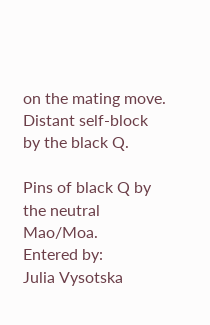on the mating move.
Distant self-block by the black Q.

Pins of black Q by the neutral Mao/Moa.
Entered by:
Julia Vysotska